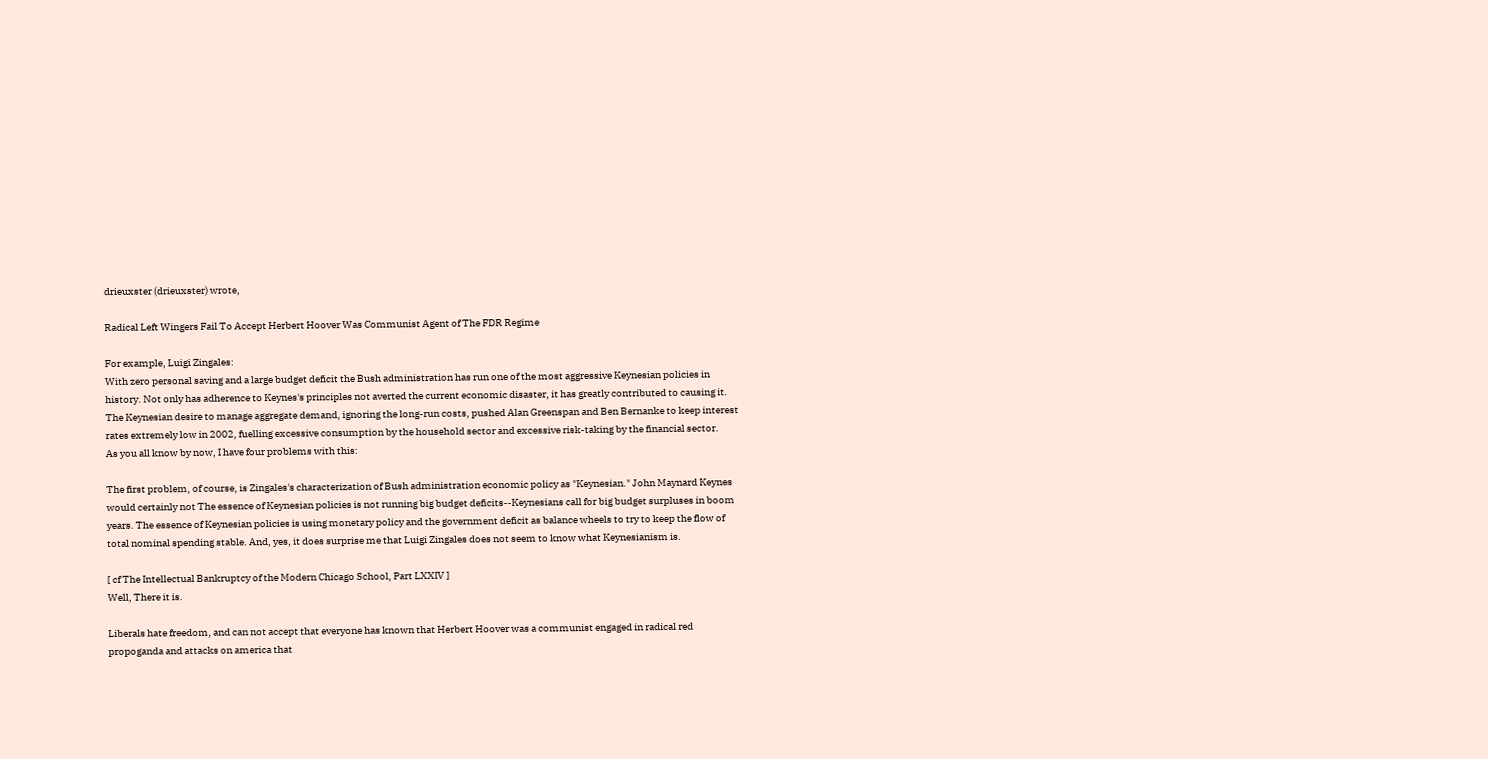drieuxster (drieuxster) wrote,

Radical Left Wingers Fail To Accept Herbert Hoover Was Communist Agent of The FDR Regime

For example, Luigi Zingales:
With zero personal saving and a large budget deficit the Bush administration has run one of the most aggressive Keynesian policies in history. Not only has adherence to Keynes's principles not averted the current economic disaster, it has greatly contributed to causing it. The Keynesian desire to manage aggregate demand, ignoring the long-run costs, pushed Alan Greenspan and Ben Bernanke to keep interest rates extremely low in 2002, fuelling excessive consumption by the household sector and excessive risk-taking by the financial sector.
As you all know by now, I have four problems with this:

The first problem, of course, is Zingales's characterization of Bush administration economic policy as "Keynesian." John Maynard Keynes would certainly not The essence of Keynesian policies is not running big budget deficits--Keynesians call for big budget surpluses in boom years. The essence of Keynesian policies is using monetary policy and the government deficit as balance wheels to try to keep the flow of total nominal spending stable. And, yes, it does surprise me that Luigi Zingales does not seem to know what Keynesianism is.

[ cf The Intellectual Bankruptcy of the Modern Chicago School, Part LXXIV ]
Well, There it is.

Liberals hate freedom, and can not accept that everyone has known that Herbert Hoover was a communist engaged in radical red propoganda and attacks on america that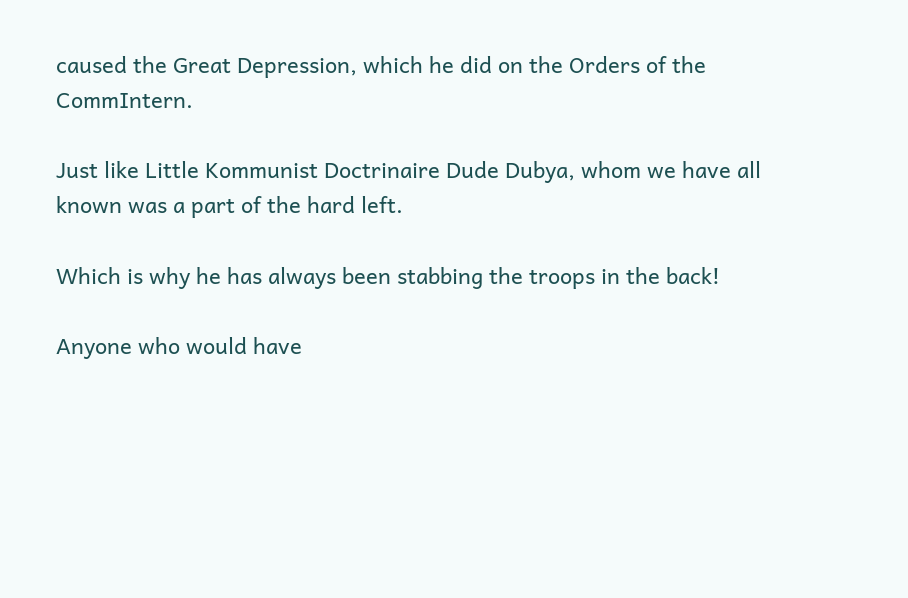caused the Great Depression, which he did on the Orders of the CommIntern.

Just like Little Kommunist Doctrinaire Dude Dubya, whom we have all known was a part of the hard left.

Which is why he has always been stabbing the troops in the back!

Anyone who would have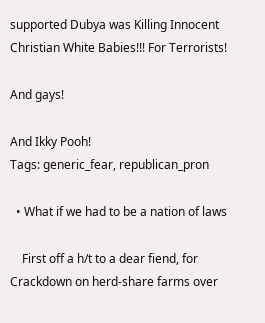supported Dubya was Killing Innocent Christian White Babies!!! For Terrorists!

And gays!

And Ikky Pooh!
Tags: generic_fear, republican_pron

  • What if we had to be a nation of laws

    First off a h/t to a dear fiend, for Crackdown on herd-share farms over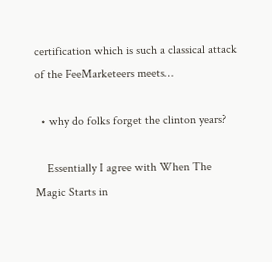certification which is such a classical attack of the FeeMarketeers meets…

  • why do folks forget the clinton years?

    Essentially I agree with When The Magic Starts in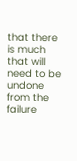that there is much that will need to be undone from the failure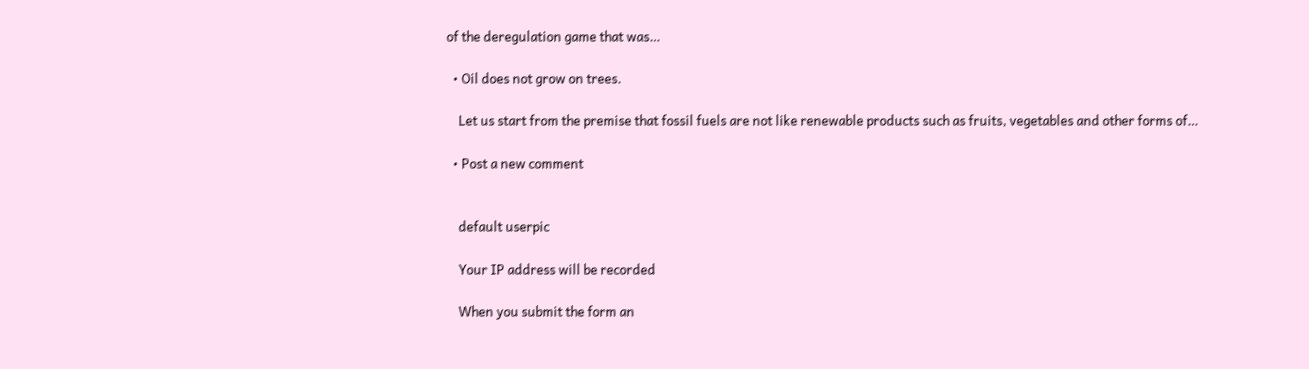of the deregulation game that was…

  • Oil does not grow on trees.

    Let us start from the premise that fossil fuels are not like renewable products such as fruits, vegetables and other forms of…

  • Post a new comment


    default userpic

    Your IP address will be recorded

    When you submit the form an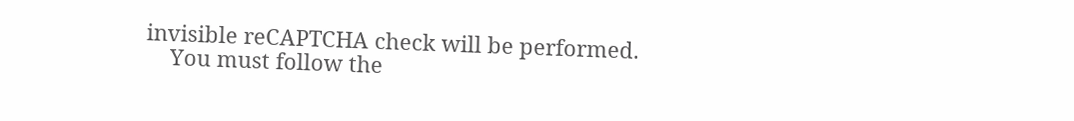invisible reCAPTCHA check will be performed.
    You must follow the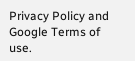Privacy Policy and Google Terms of use.